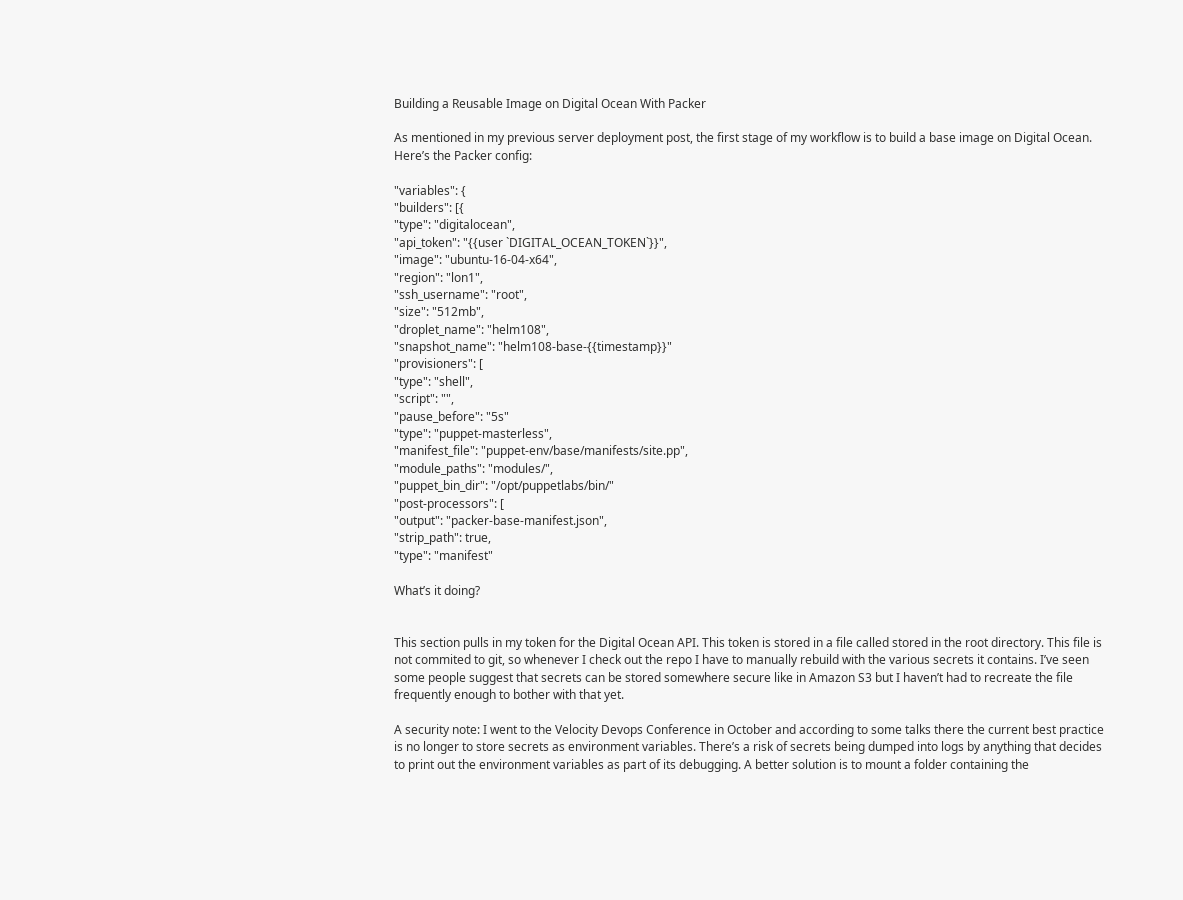Building a Reusable Image on Digital Ocean With Packer

As mentioned in my previous server deployment post, the first stage of my workflow is to build a base image on Digital Ocean. Here’s the Packer config:

"variables": {
"builders": [{
"type": "digitalocean",
"api_token": "{{user `DIGITAL_OCEAN_TOKEN`}}",
"image": "ubuntu-16-04-x64",
"region": "lon1",
"ssh_username": "root",
"size": "512mb",
"droplet_name": "helm108",
"snapshot_name": "helm108-base-{{timestamp}}"
"provisioners": [
"type": "shell",
"script": "",
"pause_before": "5s"
"type": "puppet-masterless",
"manifest_file": "puppet-env/base/manifests/site.pp",
"module_paths": "modules/",
"puppet_bin_dir": "/opt/puppetlabs/bin/"
"post-processors": [
"output": "packer-base-manifest.json",
"strip_path": true,
"type": "manifest"

What’s it doing?


This section pulls in my token for the Digital Ocean API. This token is stored in a file called stored in the root directory. This file is not commited to git, so whenever I check out the repo I have to manually rebuild with the various secrets it contains. I’ve seen some people suggest that secrets can be stored somewhere secure like in Amazon S3 but I haven’t had to recreate the file frequently enough to bother with that yet.

A security note: I went to the Velocity Devops Conference in October and according to some talks there the current best practice is no longer to store secrets as environment variables. There’s a risk of secrets being dumped into logs by anything that decides to print out the environment variables as part of its debugging. A better solution is to mount a folder containing the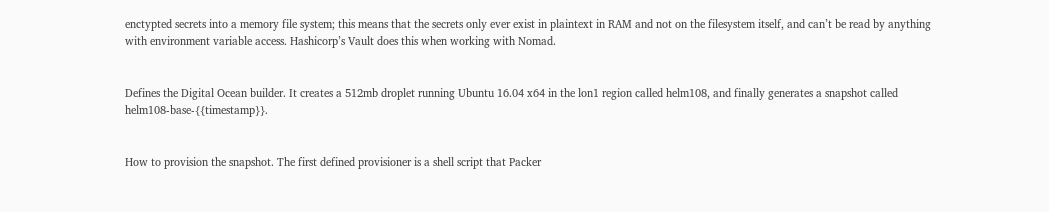enctypted secrets into a memory file system; this means that the secrets only ever exist in plaintext in RAM and not on the filesystem itself, and can’t be read by anything with environment variable access. Hashicorp’s Vault does this when working with Nomad.


Defines the Digital Ocean builder. It creates a 512mb droplet running Ubuntu 16.04 x64 in the lon1 region called helm108, and finally generates a snapshot called helm108-base-{{timestamp}}.


How to provision the snapshot. The first defined provisioner is a shell script that Packer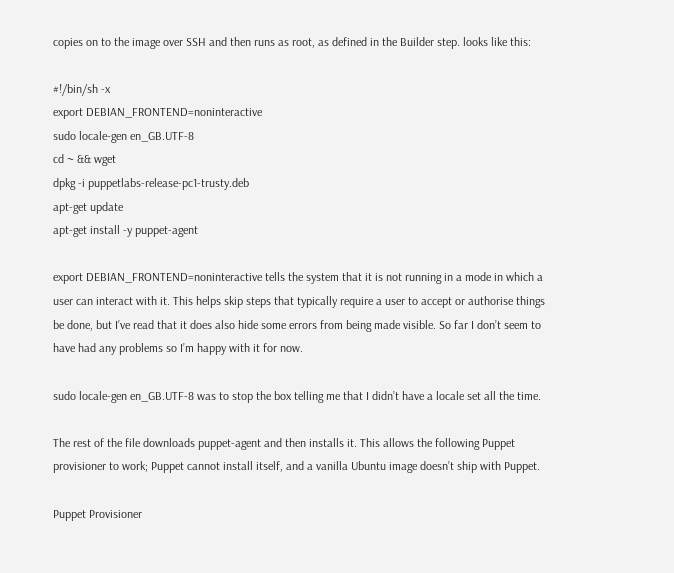copies on to the image over SSH and then runs as root, as defined in the Builder step. looks like this:

#!/bin/sh -x
export DEBIAN_FRONTEND=noninteractive
sudo locale-gen en_GB.UTF-8
cd ~ && wget
dpkg -i puppetlabs-release-pc1-trusty.deb
apt-get update
apt-get install -y puppet-agent

export DEBIAN_FRONTEND=noninteractive tells the system that it is not running in a mode in which a user can interact with it. This helps skip steps that typically require a user to accept or authorise things be done, but I’ve read that it does also hide some errors from being made visible. So far I don’t seem to have had any problems so I’m happy with it for now.

sudo locale-gen en_GB.UTF-8 was to stop the box telling me that I didn’t have a locale set all the time.

The rest of the file downloads puppet-agent and then installs it. This allows the following Puppet provisioner to work; Puppet cannot install itself, and a vanilla Ubuntu image doesn’t ship with Puppet.

Puppet Provisioner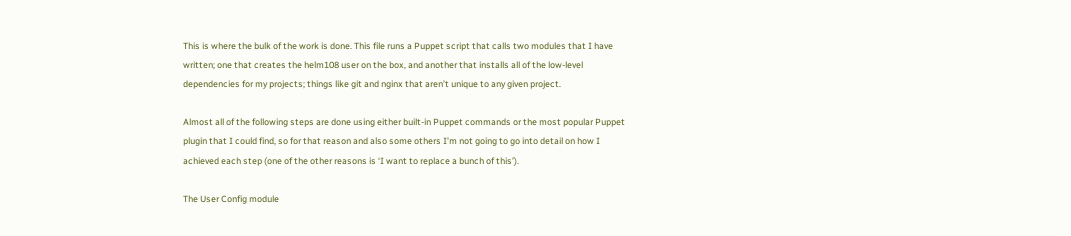This is where the bulk of the work is done. This file runs a Puppet script that calls two modules that I have written; one that creates the helm108 user on the box, and another that installs all of the low-level dependencies for my projects; things like git and nginx that aren’t unique to any given project.

Almost all of the following steps are done using either built-in Puppet commands or the most popular Puppet plugin that I could find, so for that reason and also some others I’m not going to go into detail on how I achieved each step (one of the other reasons is ‘I want to replace a bunch of this’).

The User Config module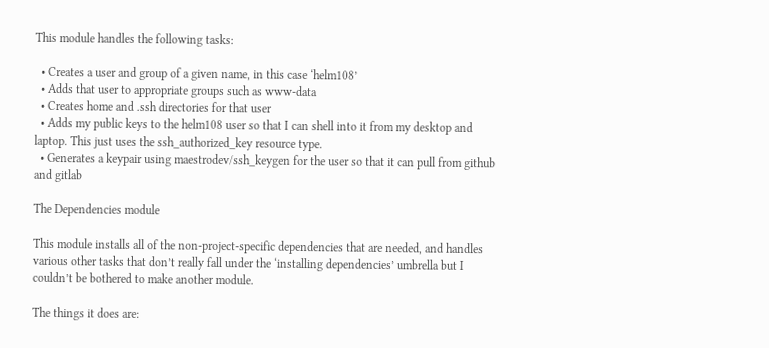This module handles the following tasks:

  • Creates a user and group of a given name, in this case ‘helm108’
  • Adds that user to appropriate groups such as www-data
  • Creates home and .ssh directories for that user
  • Adds my public keys to the helm108 user so that I can shell into it from my desktop and laptop. This just uses the ssh_authorized_key resource type.
  • Generates a keypair using maestrodev/ssh_keygen for the user so that it can pull from github and gitlab

The Dependencies module

This module installs all of the non-project-specific dependencies that are needed, and handles various other tasks that don’t really fall under the ‘installing dependencies’ umbrella but I couldn’t be bothered to make another module.

The things it does are: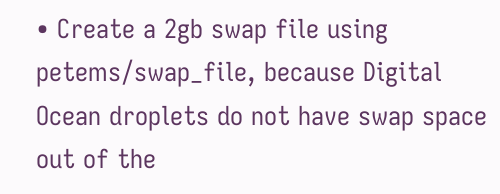• Create a 2gb swap file using petems/swap_file, because Digital Ocean droplets do not have swap space out of the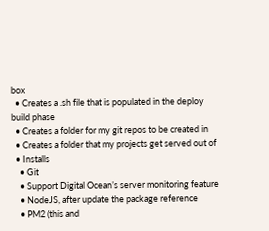box
  • Creates a .sh file that is populated in the deploy build phase
  • Creates a folder for my git repos to be created in
  • Creates a folder that my projects get served out of
  • Installs
    • Git
    • Support Digital Ocean’s server monitoring feature
    • NodeJS, after update the package reference
    • PM2 (this and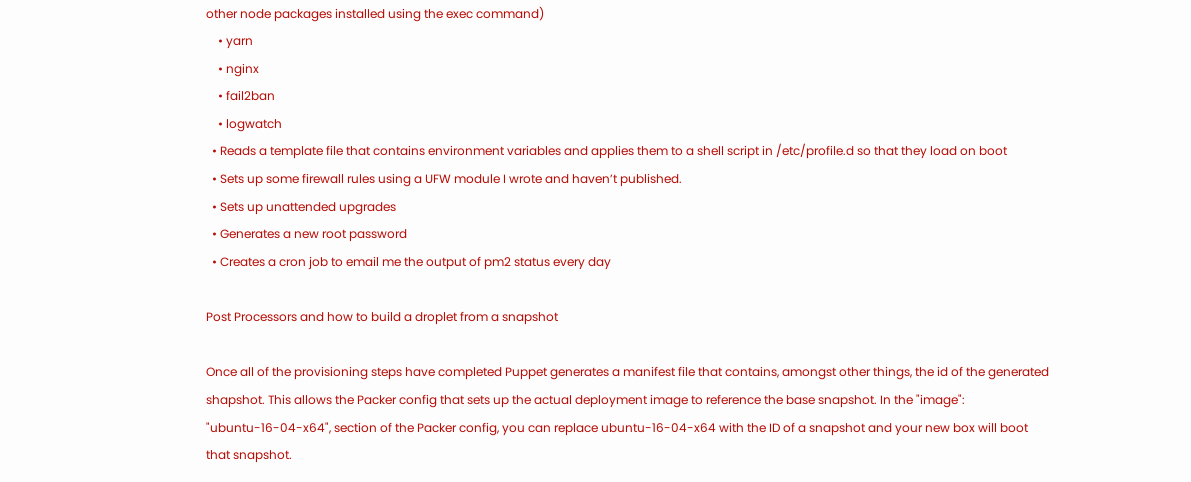other node packages installed using the exec command)
    • yarn
    • nginx
    • fail2ban
    • logwatch
  • Reads a template file that contains environment variables and applies them to a shell script in /etc/profile.d so that they load on boot
  • Sets up some firewall rules using a UFW module I wrote and haven’t published.
  • Sets up unattended upgrades
  • Generates a new root password
  • Creates a cron job to email me the output of pm2 status every day

Post Processors and how to build a droplet from a snapshot

Once all of the provisioning steps have completed Puppet generates a manifest file that contains, amongst other things, the id of the generated shapshot. This allows the Packer config that sets up the actual deployment image to reference the base snapshot. In the "image": "ubuntu-16-04-x64", section of the Packer config, you can replace ubuntu-16-04-x64 with the ID of a snapshot and your new box will boot that snapshot.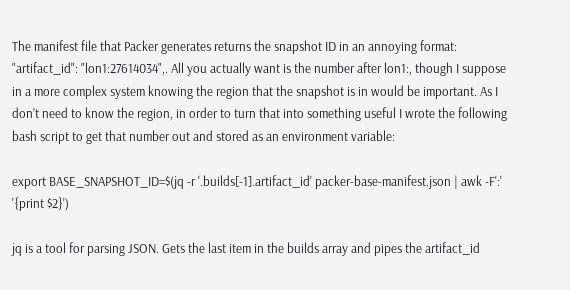The manifest file that Packer generates returns the snapshot ID in an annoying format: "artifact_id": "lon1:27614034",. All you actually want is the number after lon1:, though I suppose in a more complex system knowing the region that the snapshot is in would be important. As I don’t need to know the region, in order to turn that into something useful I wrote the following bash script to get that number out and stored as an environment variable:

export BASE_SNAPSHOT_ID=$(jq -r '.builds[-1].artifact_id' packer-base-manifest.json | awk -F':' '{print $2}')

jq is a tool for parsing JSON. Gets the last item in the builds array and pipes the artifact_id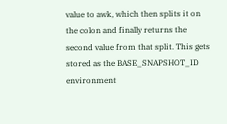value to awk, which then splits it on the colon and finally returns the second value from that split. This gets stored as the BASE_SNAPSHOT_ID environment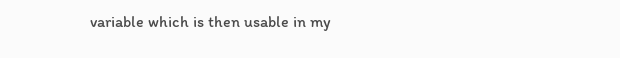variable which is then usable in my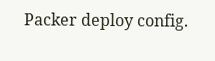Packer deploy config.